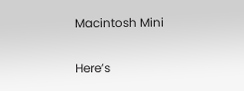Macintosh Mini

Here’s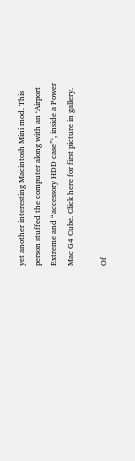yet another interesting Macintosh Mini mod. This person stuffed the computer along with an ‘Airport Extreme and “accessory HDD case”‘, inside a Power Mac G4 Cube. Click here for first picture in gallery.

Of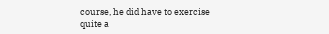course, he did have to exercise quite a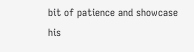bit of patience and showcase his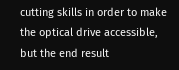cutting skills in order to make the optical drive accessible, but the end result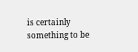is certainly something to be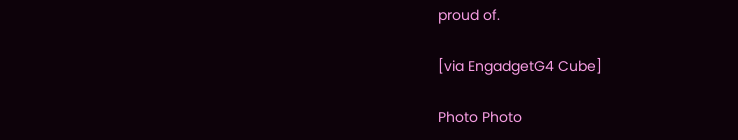proud of.

[via EngadgetG4 Cube]

Photo Photo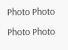Photo Photo Photo Photo